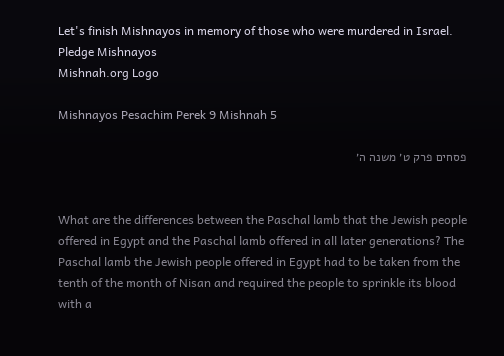Let's finish Mishnayos in memory of those who were murdered in Israel.
Pledge Mishnayos
Mishnah.org Logo

Mishnayos Pesachim Perek 9 Mishnah 5

פסחים פרק ט׳ משנה ה׳


What are the differences between the Paschal lamb that the Jewish people offered in Egypt and the Paschal lamb offered in all later generations? The Paschal lamb the Jewish people offered in Egypt had to be taken from the tenth of the month of Nisan and required the people to sprinkle its blood with a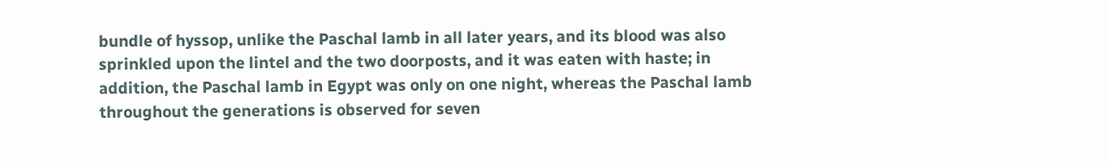bundle of hyssop, unlike the Paschal lamb in all later years, and its blood was also sprinkled upon the lintel and the two doorposts, and it was eaten with haste; in addition, the Paschal lamb in Egypt was only on one night, whereas the Paschal lamb throughout the generations is observed for seven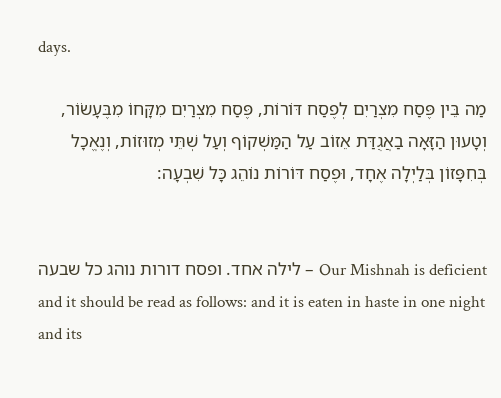days.

מַה בֵּין פֶּסַח מִצְרַיִם לְפֶסַח דּוֹרוֹת, פֶּסַח מִצְרַיִם מִקָּחוֹ מִבֶּעָשׂוֹר, וְטָעוּן הַזָּאָה בַאֲגֻדַּת אֵזוֹב עַל הַמַּשְׁקוֹף וְעַל שְׁתֵּי מְזוּזוֹת, וְנֶאֱכָל בְּחִפָּזוֹן בְּלַיְלָה אֶחָד, וּפֶסַח דּוֹרוֹת נוֹהֵג כָּל שִׁבְעָה:


לילה אחד. ופסח דורות נוהג כל שבעה – Our Mishnah is deficient and it should be read as follows: and it is eaten in haste in one night and its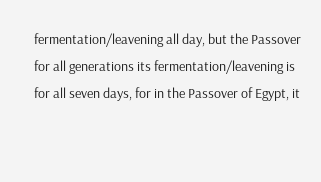fermentation/leavening all day, but the Passover for all generations its fermentation/leavening is for all seven days, for in the Passover of Egypt, it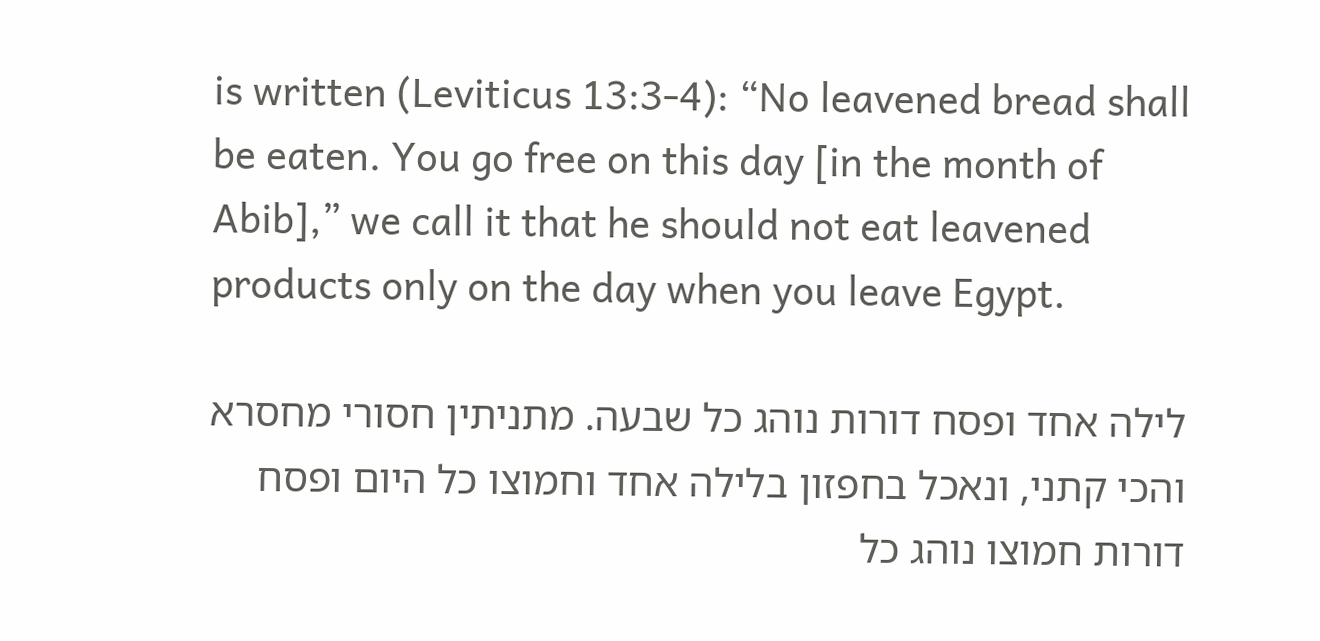is written (Leviticus 13:3-4): “No leavened bread shall be eaten. You go free on this day [in the month of Abib],” we call it that he should not eat leavened products only on the day when you leave Egypt.

לילה אחד ופסח דורות נוהג כל שבעה. מתניתין חסורי מחסרא והכי קתני, ונאכל בחפזון בלילה אחד וחמוצו כל היום ופסח דורות חמוצו נוהג כל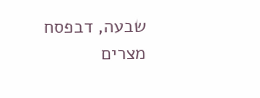שבעה, דבפסח מצרים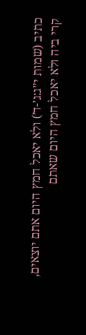כתיב (שמות י״ג:ג׳-ד׳) ולא יאכל חמץ היום אתם יוצאים, קרי ביה ולא יאכל חמץ היום שאתם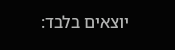יוצאים בלבד: